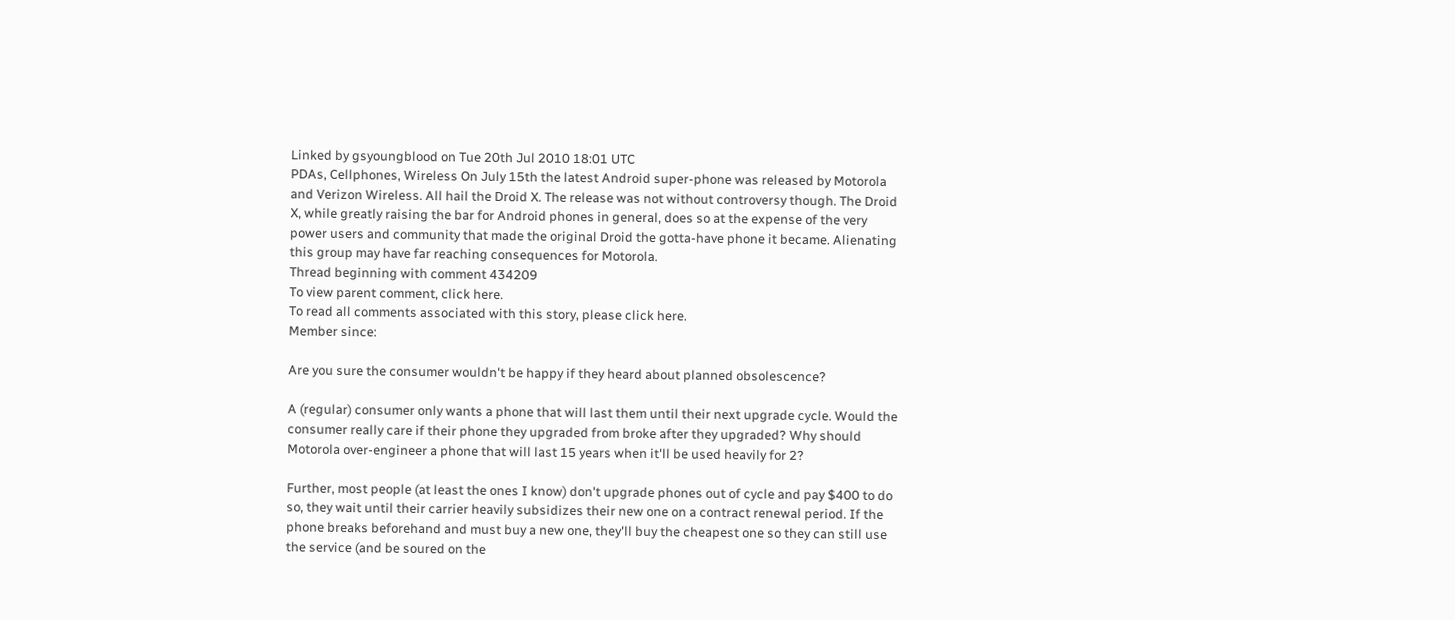Linked by gsyoungblood on Tue 20th Jul 2010 18:01 UTC
PDAs, Cellphones, Wireless On July 15th the latest Android super-phone was released by Motorola and Verizon Wireless. All hail the Droid X. The release was not without controversy though. The Droid X, while greatly raising the bar for Android phones in general, does so at the expense of the very power users and community that made the original Droid the gotta-have phone it became. Alienating this group may have far reaching consequences for Motorola.
Thread beginning with comment 434209
To view parent comment, click here.
To read all comments associated with this story, please click here.
Member since:

Are you sure the consumer wouldn't be happy if they heard about planned obsolescence?

A (regular) consumer only wants a phone that will last them until their next upgrade cycle. Would the consumer really care if their phone they upgraded from broke after they upgraded? Why should Motorola over-engineer a phone that will last 15 years when it'll be used heavily for 2?

Further, most people (at least the ones I know) don't upgrade phones out of cycle and pay $400 to do so, they wait until their carrier heavily subsidizes their new one on a contract renewal period. If the phone breaks beforehand and must buy a new one, they'll buy the cheapest one so they can still use the service (and be soured on the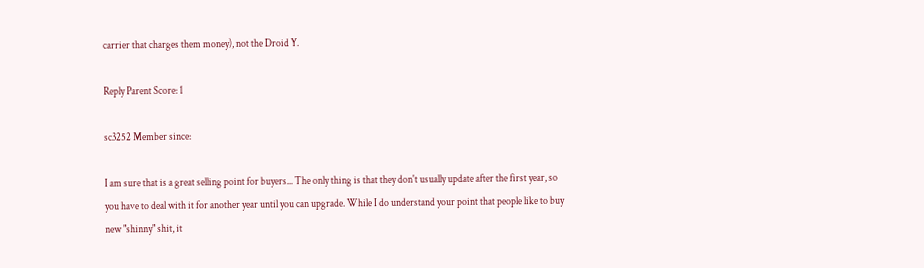carrier that charges them money), not the Droid Y.

Reply Parent Score: 1

sc3252 Member since:

I am sure that is a great selling point for buyers... The only thing is that they don't usually update after the first year, so you have to deal with it for another year until you can upgrade. While I do understand your point that people like to buy new "shinny" shit, it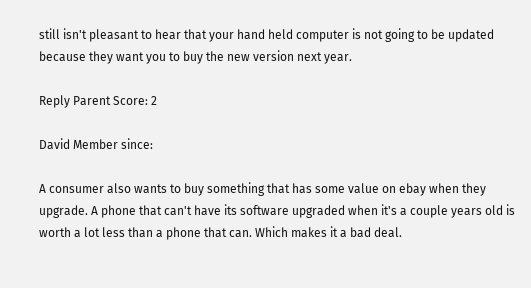still isn't pleasant to hear that your hand held computer is not going to be updated because they want you to buy the new version next year.

Reply Parent Score: 2

David Member since:

A consumer also wants to buy something that has some value on ebay when they upgrade. A phone that can't have its software upgraded when it's a couple years old is worth a lot less than a phone that can. Which makes it a bad deal.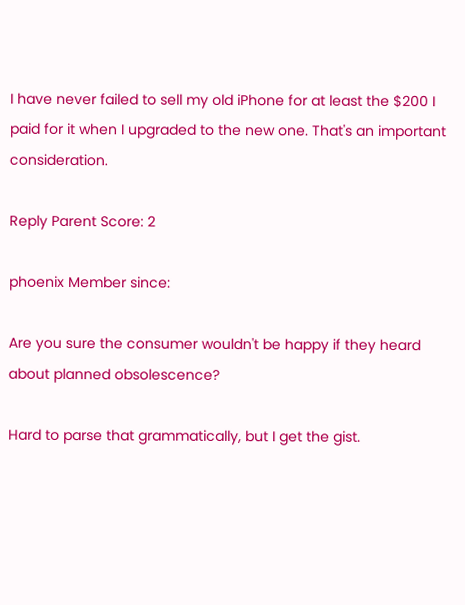I have never failed to sell my old iPhone for at least the $200 I paid for it when I upgraded to the new one. That's an important consideration.

Reply Parent Score: 2

phoenix Member since:

Are you sure the consumer wouldn't be happy if they heard about planned obsolescence?

Hard to parse that grammatically, but I get the gist.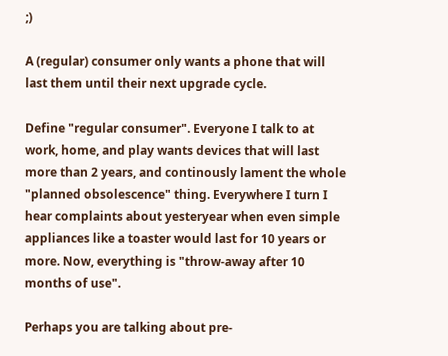;)

A (regular) consumer only wants a phone that will last them until their next upgrade cycle.

Define "regular consumer". Everyone I talk to at work, home, and play wants devices that will last more than 2 years, and continously lament the whole "planned obsolescence" thing. Everywhere I turn I hear complaints about yesteryear when even simple appliances like a toaster would last for 10 years or more. Now, everything is "throw-away after 10 months of use".

Perhaps you are talking about pre-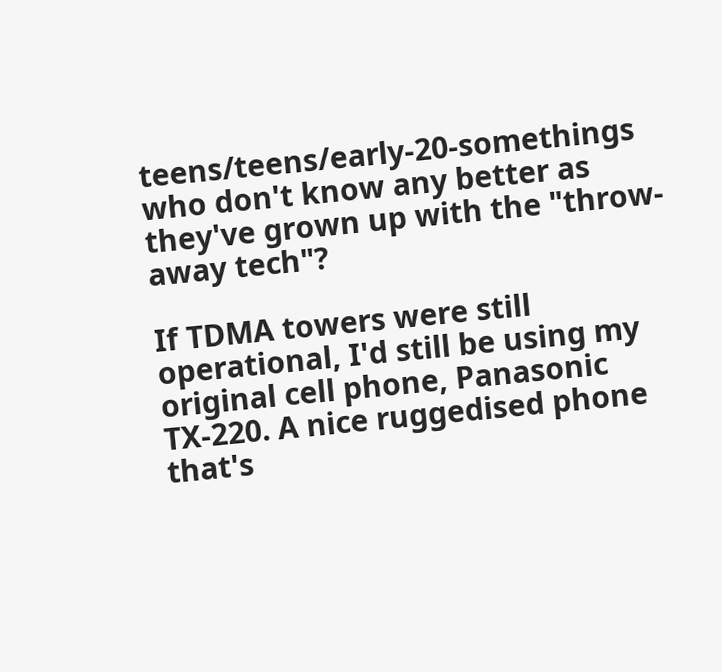teens/teens/early-20-somethings who don't know any better as they've grown up with the "throw-away tech"?

If TDMA towers were still operational, I'd still be using my original cell phone, Panasonic TX-220. A nice ruggedised phone that's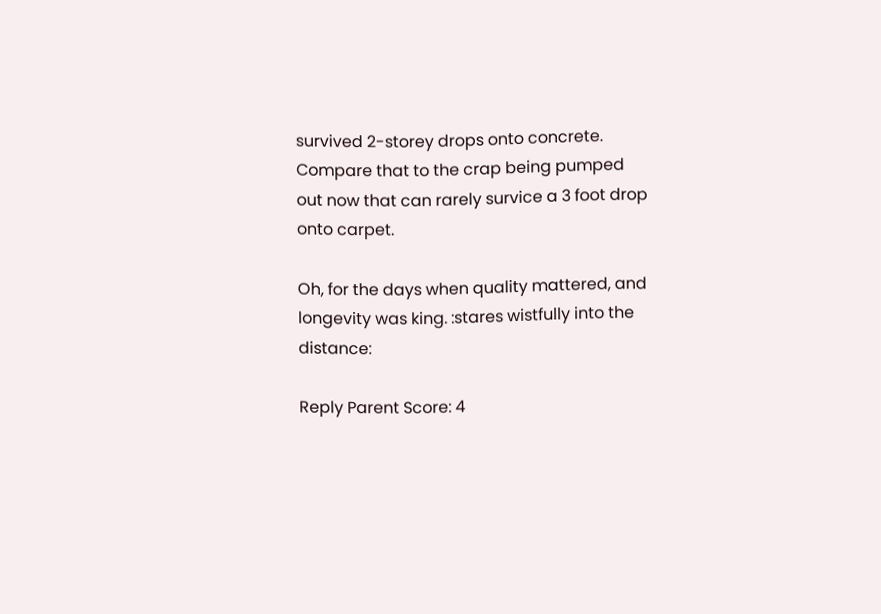survived 2-storey drops onto concrete. Compare that to the crap being pumped out now that can rarely survice a 3 foot drop onto carpet.

Oh, for the days when quality mattered, and longevity was king. :stares wistfully into the distance:

Reply Parent Score: 4